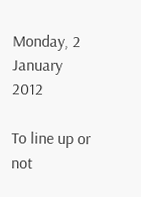Monday, 2 January 2012

To line up or not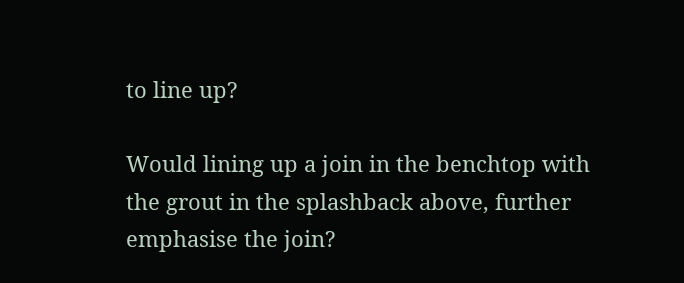to line up?

Would lining up a join in the benchtop with the grout in the splashback above, further emphasise the join?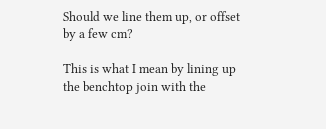Should we line them up, or offset by a few cm?

This is what I mean by lining up the benchtop join with the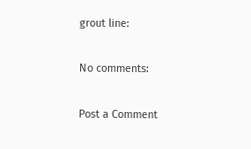grout line:

No comments:

Post a Comment